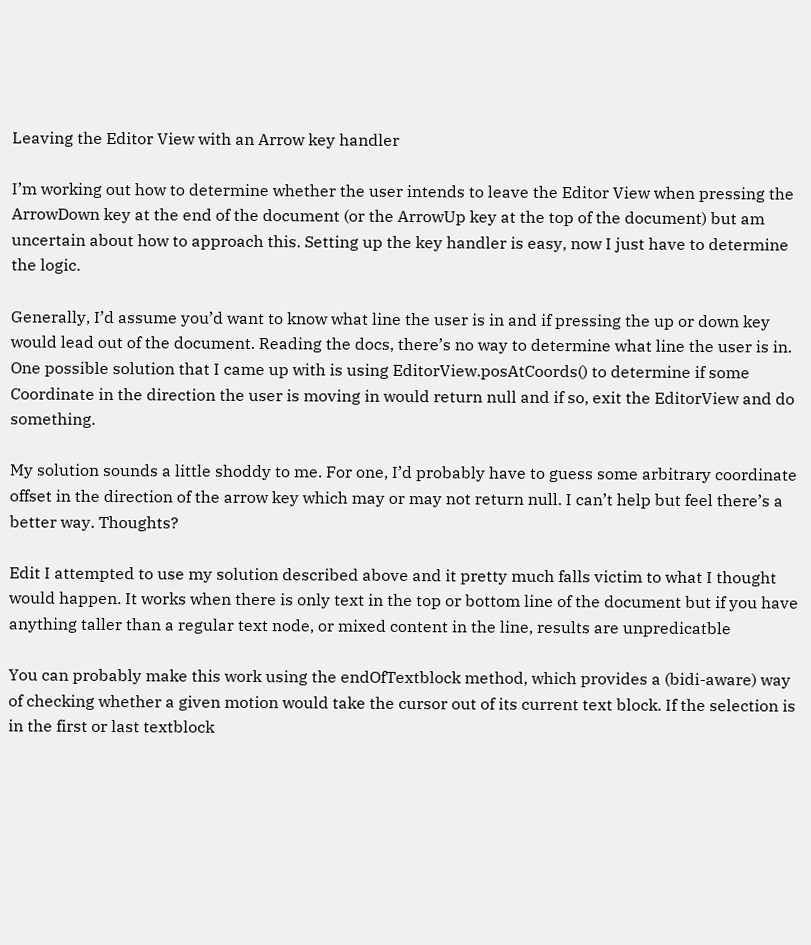Leaving the Editor View with an Arrow key handler

I’m working out how to determine whether the user intends to leave the Editor View when pressing the ArrowDown key at the end of the document (or the ArrowUp key at the top of the document) but am uncertain about how to approach this. Setting up the key handler is easy, now I just have to determine the logic.

Generally, I’d assume you’d want to know what line the user is in and if pressing the up or down key would lead out of the document. Reading the docs, there’s no way to determine what line the user is in. One possible solution that I came up with is using EditorView.posAtCoords() to determine if some Coordinate in the direction the user is moving in would return null and if so, exit the EditorView and do something.

My solution sounds a little shoddy to me. For one, I’d probably have to guess some arbitrary coordinate offset in the direction of the arrow key which may or may not return null. I can’t help but feel there’s a better way. Thoughts?

Edit I attempted to use my solution described above and it pretty much falls victim to what I thought would happen. It works when there is only text in the top or bottom line of the document but if you have anything taller than a regular text node, or mixed content in the line, results are unpredicatble

You can probably make this work using the endOfTextblock method, which provides a (bidi-aware) way of checking whether a given motion would take the cursor out of its current text block. If the selection is in the first or last textblock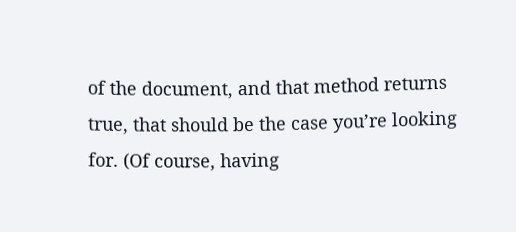of the document, and that method returns true, that should be the case you’re looking for. (Of course, having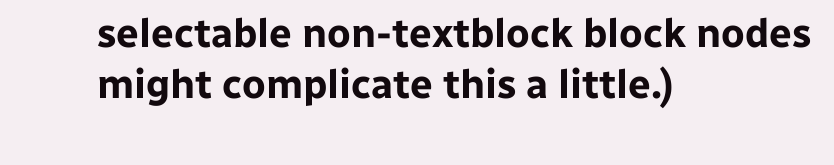selectable non-textblock block nodes might complicate this a little.)